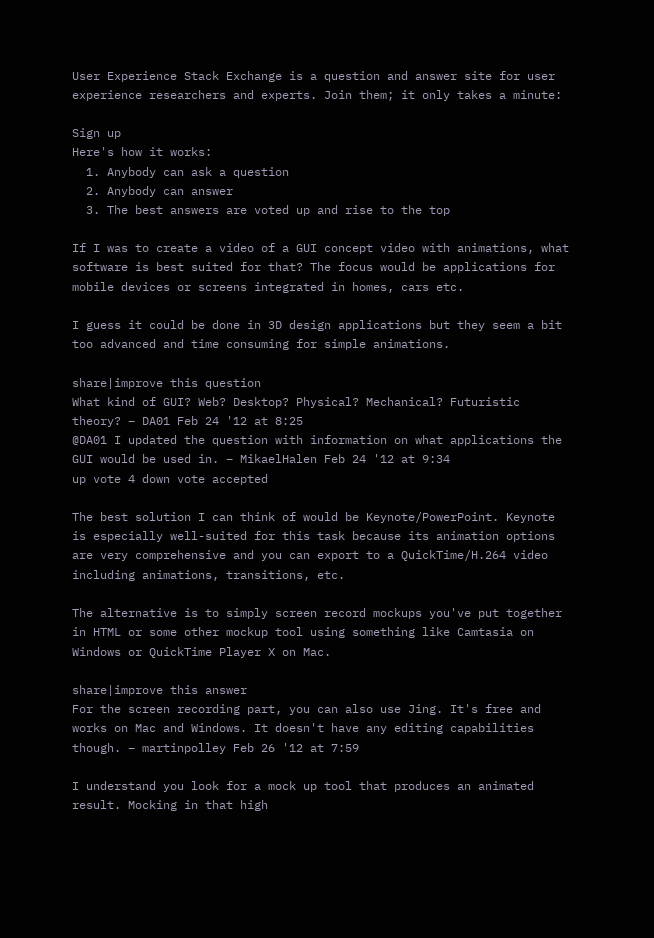User Experience Stack Exchange is a question and answer site for user experience researchers and experts. Join them; it only takes a minute:

Sign up
Here's how it works:
  1. Anybody can ask a question
  2. Anybody can answer
  3. The best answers are voted up and rise to the top

If I was to create a video of a GUI concept video with animations, what software is best suited for that? The focus would be applications for mobile devices or screens integrated in homes, cars etc.

I guess it could be done in 3D design applications but they seem a bit too advanced and time consuming for simple animations.

share|improve this question
What kind of GUI? Web? Desktop? Physical? Mechanical? Futuristic theory? – DA01 Feb 24 '12 at 8:25
@DA01 I updated the question with information on what applications the GUI would be used in. – MikaelHalen Feb 24 '12 at 9:34
up vote 4 down vote accepted

The best solution I can think of would be Keynote/PowerPoint. Keynote is especially well-suited for this task because its animation options are very comprehensive and you can export to a QuickTime/H.264 video including animations, transitions, etc.

The alternative is to simply screen record mockups you've put together in HTML or some other mockup tool using something like Camtasia on Windows or QuickTime Player X on Mac.

share|improve this answer
For the screen recording part, you can also use Jing. It's free and works on Mac and Windows. It doesn't have any editing capabilities though. – martinpolley Feb 26 '12 at 7:59

I understand you look for a mock up tool that produces an animated result. Mocking in that high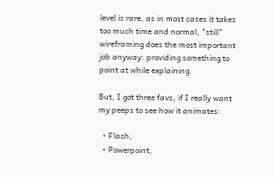level is rare, as in most cases it takes too much time and normal, "still" wireframing does the most important job anyway: providing something to point at while explaining.

But, I got three favs, if I really want my peeps to see how it animates:

  • Flash,
  • Powerpoint,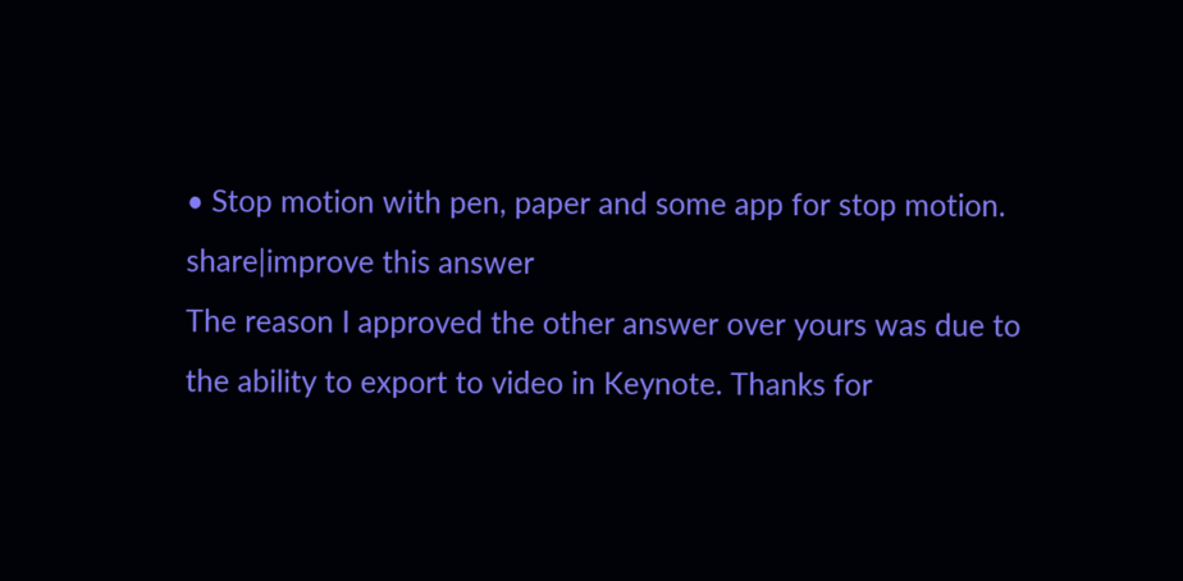• Stop motion with pen, paper and some app for stop motion.
share|improve this answer
The reason I approved the other answer over yours was due to the ability to export to video in Keynote. Thanks for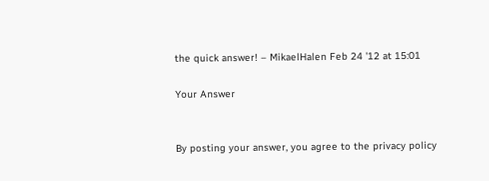the quick answer! – MikaelHalen Feb 24 '12 at 15:01

Your Answer


By posting your answer, you agree to the privacy policy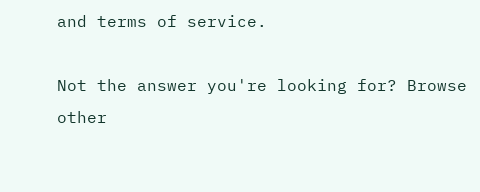and terms of service.

Not the answer you're looking for? Browse other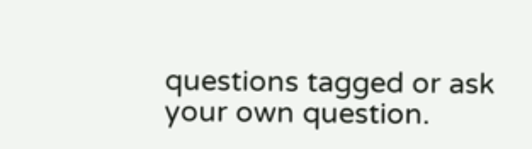questions tagged or ask your own question.